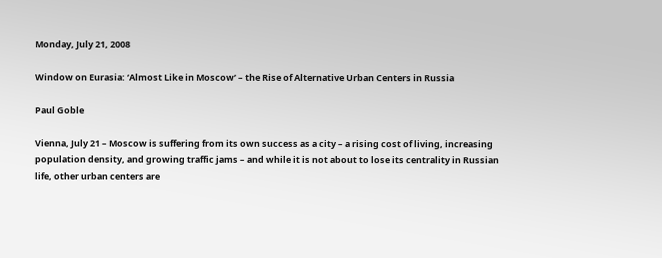Monday, July 21, 2008

Window on Eurasia: ‘Almost Like in Moscow’ – the Rise of Alternative Urban Centers in Russia

Paul Goble

Vienna, July 21 – Moscow is suffering from its own success as a city – a rising cost of living, increasing population density, and growing traffic jams – and while it is not about to lose its centrality in Russian life, other urban centers are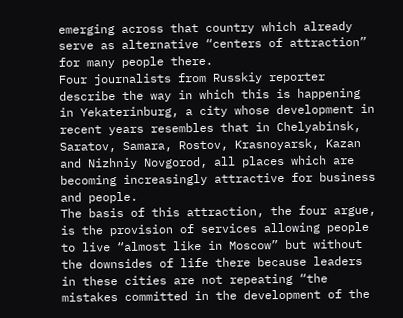emerging across that country which already serve as alternative “centers of attraction” for many people there.
Four journalists from Russkiy reporter describe the way in which this is happening in Yekaterinburg, a city whose development in recent years resembles that in Chelyabinsk, Saratov, Samara, Rostov, Krasnoyarsk, Kazan and Nizhniy Novgorod, all places which are becoming increasingly attractive for business and people.
The basis of this attraction, the four argue, is the provision of services allowing people to live “almost like in Moscow” but without the downsides of life there because leaders in these cities are not repeating “the mistakes committed in the development of the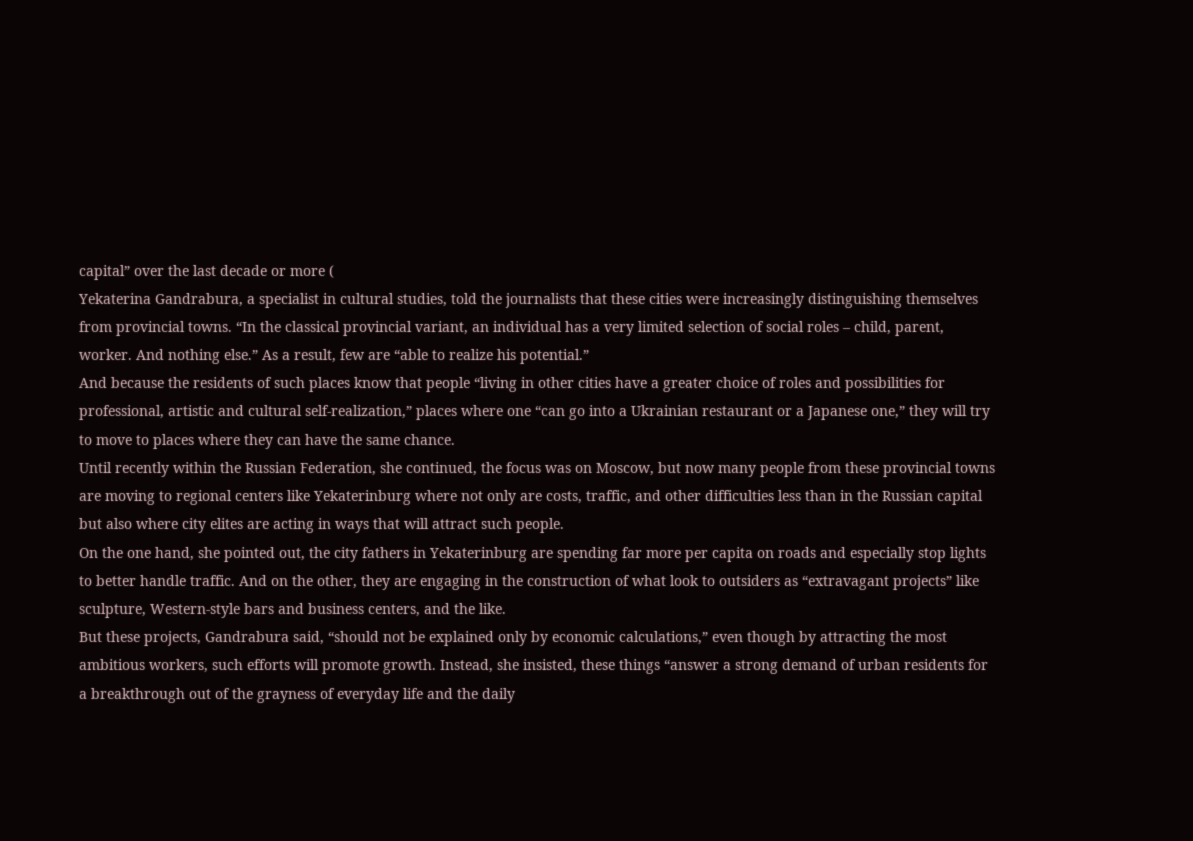capital” over the last decade or more (
Yekaterina Gandrabura, a specialist in cultural studies, told the journalists that these cities were increasingly distinguishing themselves from provincial towns. “In the classical provincial variant, an individual has a very limited selection of social roles – child, parent, worker. And nothing else.” As a result, few are “able to realize his potential.”
And because the residents of such places know that people “living in other cities have a greater choice of roles and possibilities for professional, artistic and cultural self-realization,” places where one “can go into a Ukrainian restaurant or a Japanese one,” they will try to move to places where they can have the same chance.
Until recently within the Russian Federation, she continued, the focus was on Moscow, but now many people from these provincial towns are moving to regional centers like Yekaterinburg where not only are costs, traffic, and other difficulties less than in the Russian capital but also where city elites are acting in ways that will attract such people.
On the one hand, she pointed out, the city fathers in Yekaterinburg are spending far more per capita on roads and especially stop lights to better handle traffic. And on the other, they are engaging in the construction of what look to outsiders as “extravagant projects” like sculpture, Western-style bars and business centers, and the like.
But these projects, Gandrabura said, “should not be explained only by economic calculations,” even though by attracting the most ambitious workers, such efforts will promote growth. Instead, she insisted, these things “answer a strong demand of urban residents for a breakthrough out of the grayness of everyday life and the daily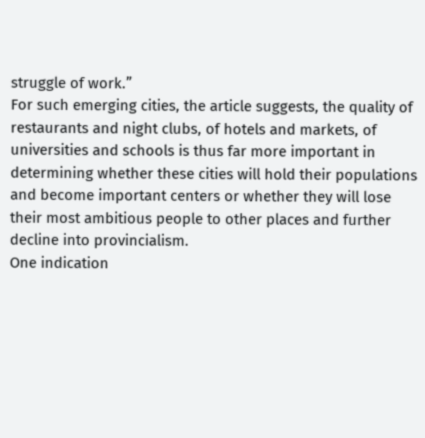struggle of work.”
For such emerging cities, the article suggests, the quality of restaurants and night clubs, of hotels and markets, of universities and schools is thus far more important in determining whether these cities will hold their populations and become important centers or whether they will lose their most ambitious people to other places and further decline into provincialism.
One indication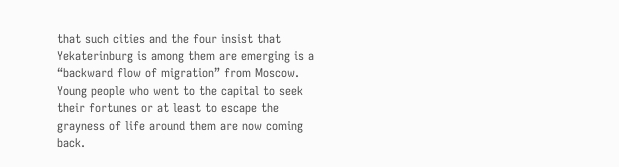that such cities and the four insist that Yekaterinburg is among them are emerging is a “backward flow of migration” from Moscow. Young people who went to the capital to seek their fortunes or at least to escape the grayness of life around them are now coming back.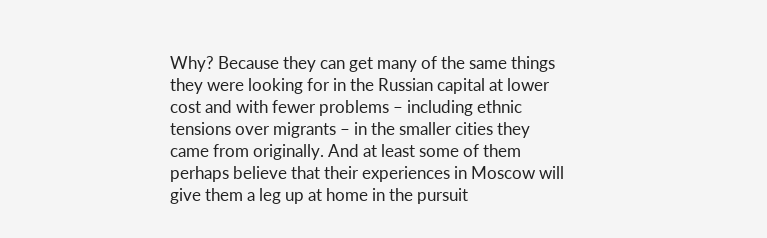Why? Because they can get many of the same things they were looking for in the Russian capital at lower cost and with fewer problems – including ethnic tensions over migrants – in the smaller cities they came from originally. And at least some of them perhaps believe that their experiences in Moscow will give them a leg up at home in the pursuit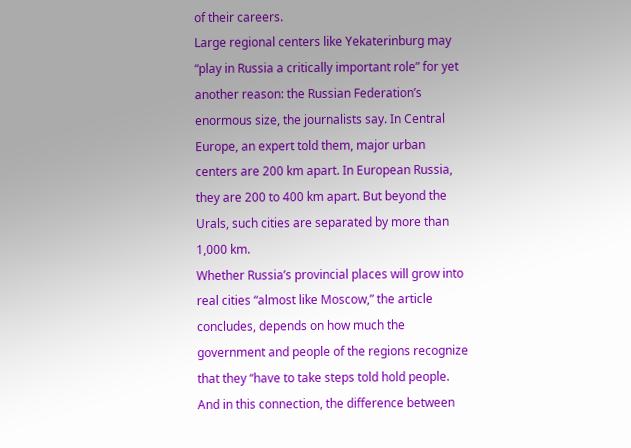of their careers.
Large regional centers like Yekaterinburg may “play in Russia a critically important role” for yet another reason: the Russian Federation’s enormous size, the journalists say. In Central Europe, an expert told them, major urban centers are 200 km apart. In European Russia, they are 200 to 400 km apart. But beyond the Urals, such cities are separated by more than 1,000 km.
Whether Russia’s provincial places will grow into real cities “almost like Moscow,” the article concludes, depends on how much the government and people of the regions recognize that they “have to take steps told hold people. And in this connection, the difference between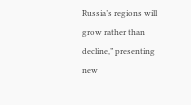Russia’s regions will grow rather than decline,” presenting new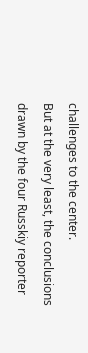challenges to the center.
But at the very least, the conclusions drawn by the four Russkiy reporter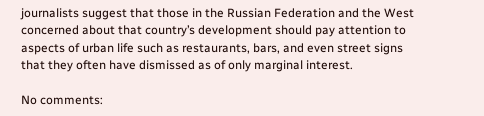journalists suggest that those in the Russian Federation and the West concerned about that country’s development should pay attention to aspects of urban life such as restaurants, bars, and even street signs that they often have dismissed as of only marginal interest.

No comments: